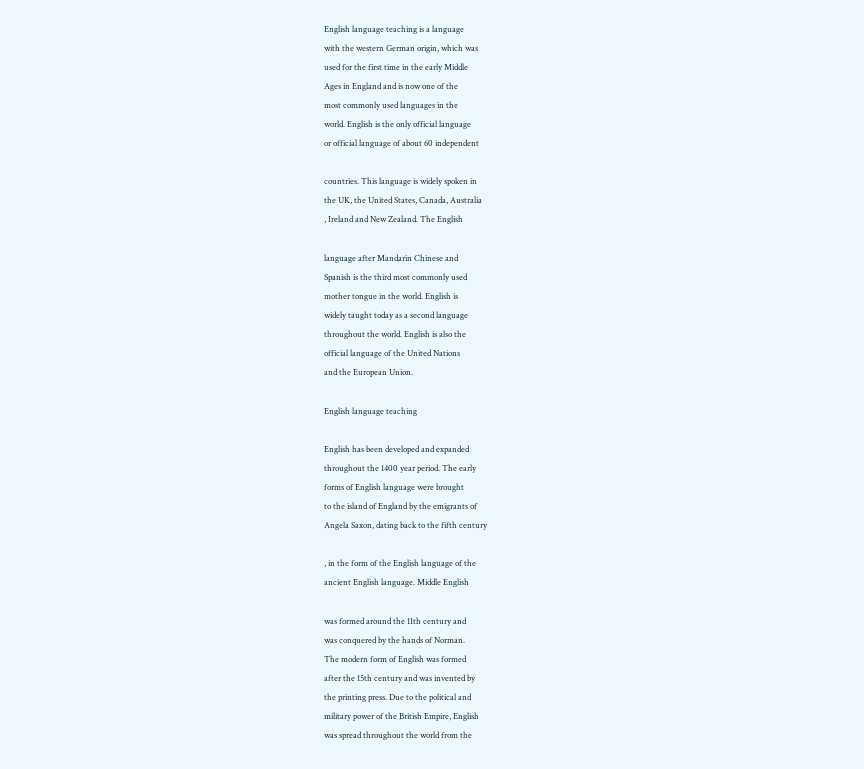English language teaching is a language
with the western German origin, which was
used for the first time in the early Middle
Ages in England and is now one of the
most commonly used languages in the
world. English is the only official language
or official language of about 60 independent

countries. This language is widely spoken in
the UK, the United States, Canada, Australia
, Ireland and New Zealand. The English

language after Mandarin Chinese and
Spanish is the third most commonly used
mother tongue in the world. English is
widely taught today as a second language
throughout the world. English is also the
official language of the United Nations
and the European Union.

English language teaching

English has been developed and expanded
throughout the 1400 year period. The early
forms of English language were brought
to the island of England by the emigrants of
Angela Saxon, dating back to the fifth century

, in the form of the English language of the
ancient English language. Middle English

was formed around the 11th century and
was conquered by the hands of Norman.
The modern form of English was formed
after the 15th century and was invented by
the printing press. Due to the political and
military power of the British Empire, English
was spread throughout the world from the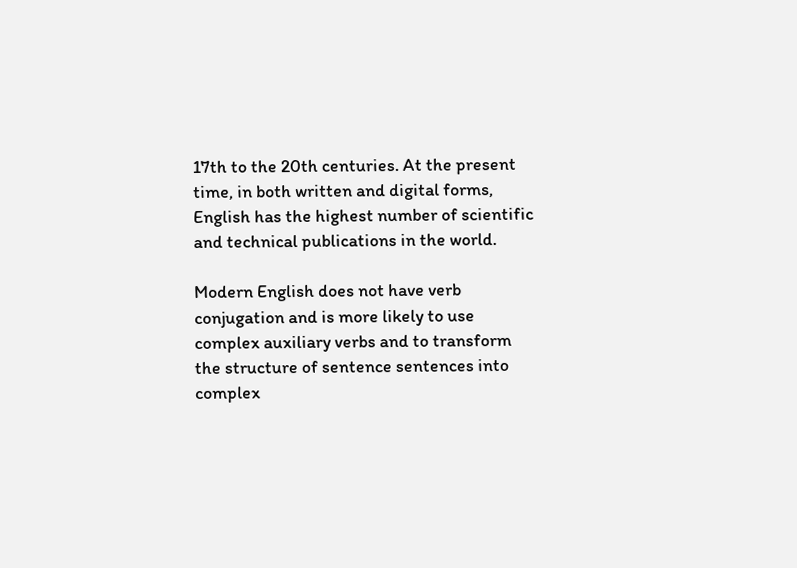17th to the 20th centuries. At the present
time, in both written and digital forms,
English has the highest number of scientific
and technical publications in the world.

Modern English does not have verb
conjugation and is more likely to use
complex auxiliary verbs and to transform
the structure of sentence sentences into
complex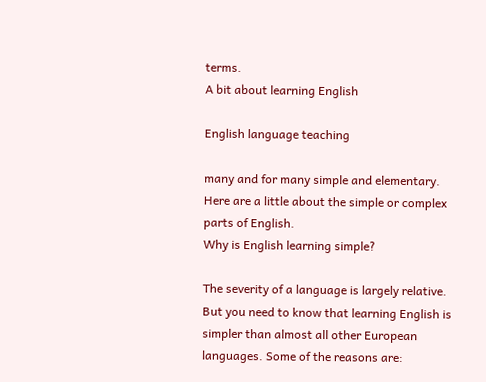terms.
A bit about learning English

English language teaching

many and for many simple and elementary.
Here are a little about the simple or complex
parts of English.
Why is English learning simple?

The severity of a language is largely relative.
But you need to know that learning English is
simpler than almost all other European
languages. Some of the reasons are: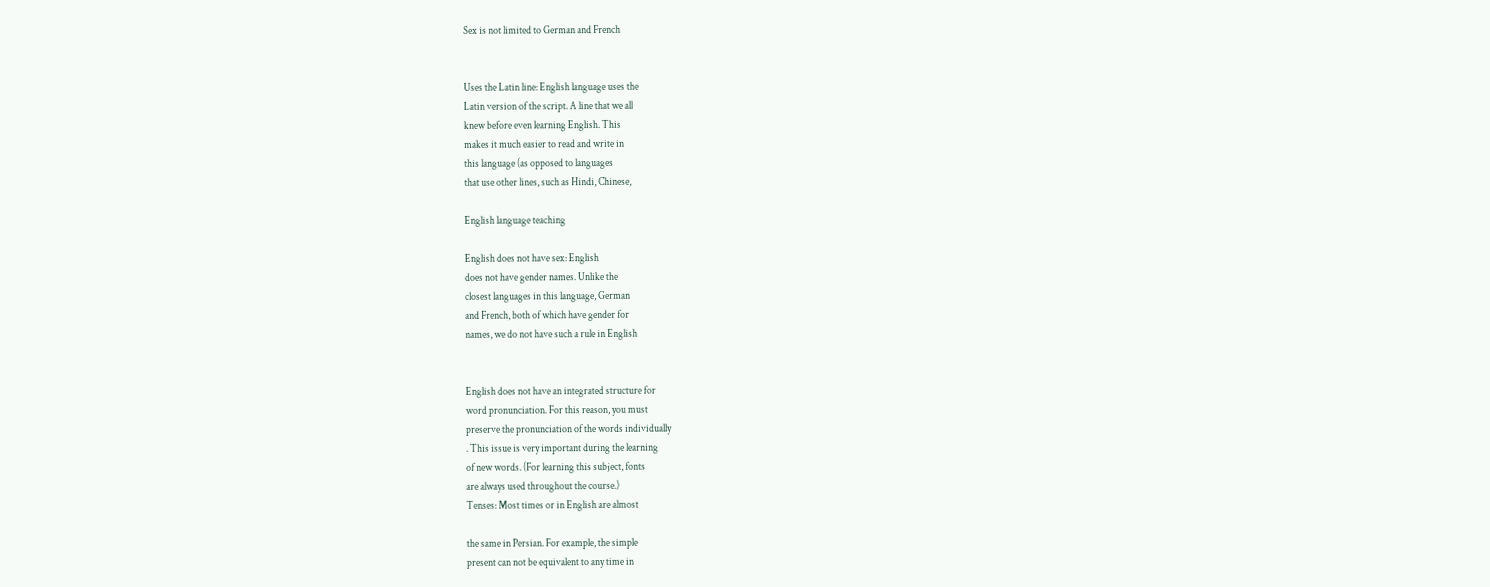Sex is not limited to German and French


Uses the Latin line: English language uses the
Latin version of the script. A line that we all
knew before even learning English. This
makes it much easier to read and write in
this language (as opposed to languages
that use other lines, such as Hindi, Chinese,

English language teaching

English does not have sex: English
does not have gender names. Unlike the
closest languages in this language, German
and French, both of which have gender for
names, we do not have such a rule in English


English does not have an integrated structure for
word pronunciation. For this reason, you must
preserve the pronunciation of the words individually
. This issue is very important during the learning
of new words. (For learning this subject, fonts
are always used throughout the course.)
Tenses: Most times or in English are almost

the same in Persian. For example, the simple
present can not be equivalent to any time in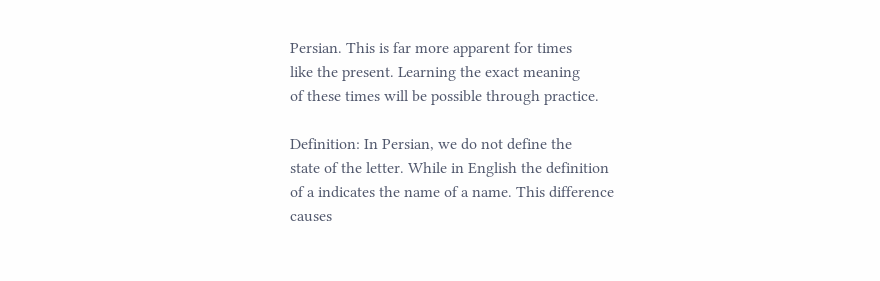Persian. This is far more apparent for times
like the present. Learning the exact meaning
of these times will be possible through practice.

Definition: In Persian, we do not define the
state of the letter. While in English the definition
of a indicates the name of a name. This difference
causes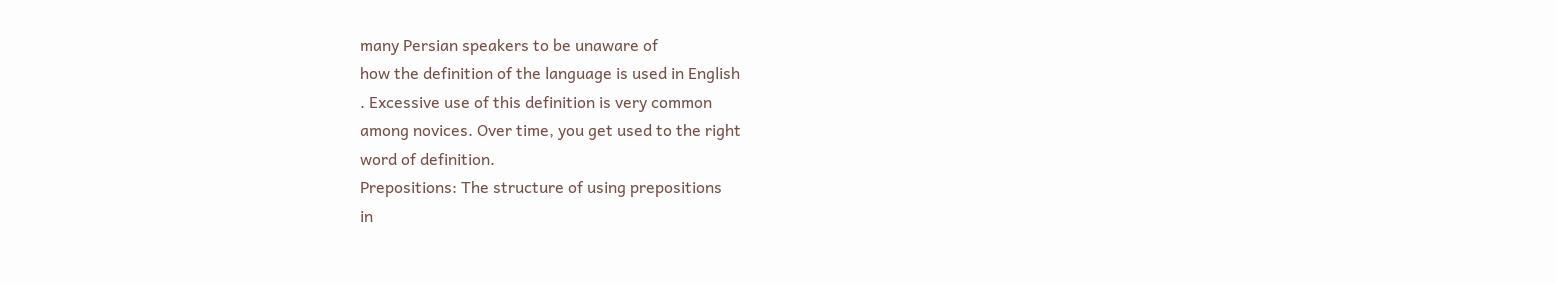many Persian speakers to be unaware of
how the definition of the language is used in English
. Excessive use of this definition is very common
among novices. Over time, you get used to the right
word of definition.
Prepositions: The structure of using prepositions
in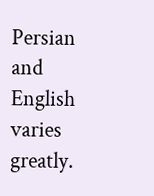Persian and English varies greatly.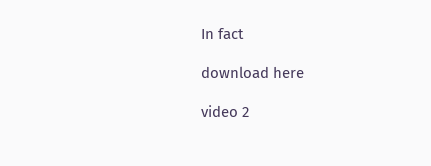In fact

download here

video 2